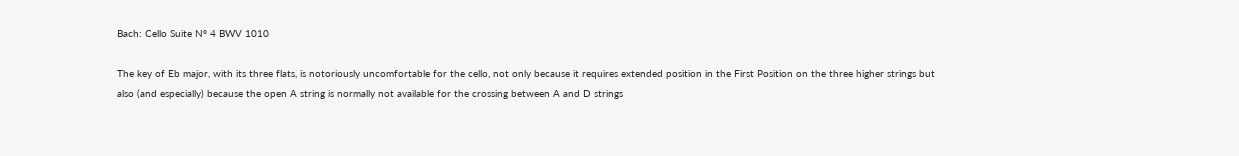Bach: Cello Suite Nº 4 BWV 1010

The key of Eb major, with its three flats, is notoriously uncomfortable for the cello, not only because it requires extended position in the First Position on the three higher strings but also (and especially) because the open A string is normally not available for the crossing between A and D strings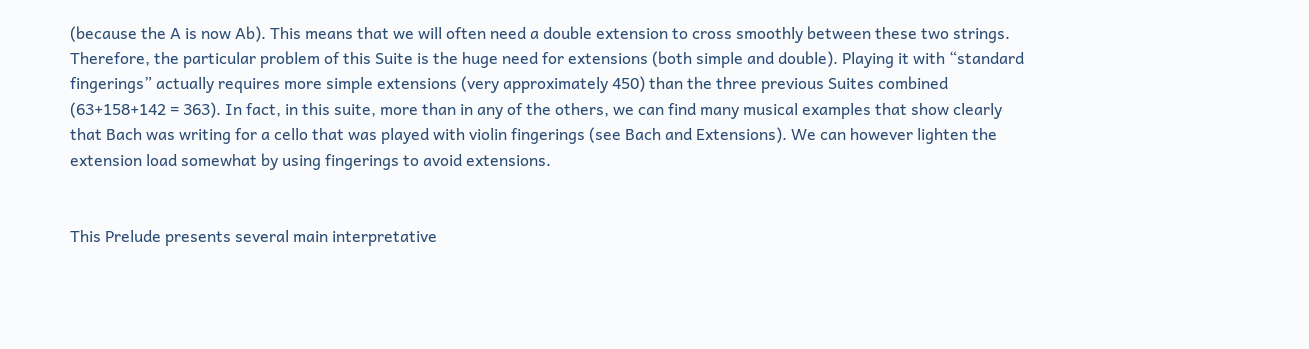(because the A is now Ab). This means that we will often need a double extension to cross smoothly between these two strings. Therefore, the particular problem of this Suite is the huge need for extensions (both simple and double). Playing it with “standard fingerings” actually requires more simple extensions (very approximately 450) than the three previous Suites combined (63+158+142 = 363). In fact, in this suite, more than in any of the others, we can find many musical examples that show clearly that Bach was writing for a cello that was played with violin fingerings (see Bach and Extensions). We can however lighten the extension load somewhat by using fingerings to avoid extensions.


This Prelude presents several main interpretative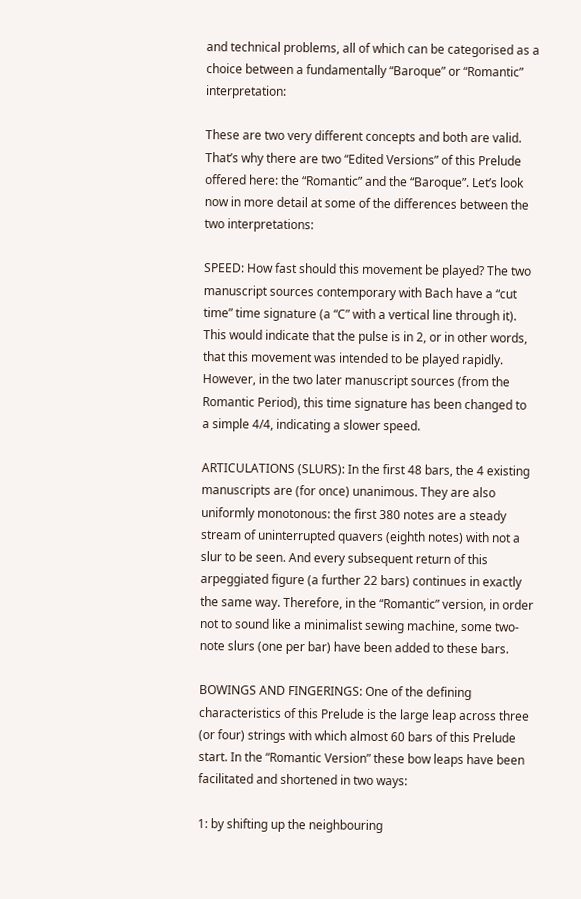and technical problems, all of which can be categorised as a choice between a fundamentally “Baroque” or “Romantic” interpretation:

These are two very different concepts and both are valid. That’s why there are two “Edited Versions” of this Prelude offered here: the “Romantic” and the “Baroque”. Let’s look now in more detail at some of the differences between the two interpretations:

SPEED: How fast should this movement be played? The two manuscript sources contemporary with Bach have a “cut time” time signature (a “C” with a vertical line through it). This would indicate that the pulse is in 2, or in other words, that this movement was intended to be played rapidly. However, in the two later manuscript sources (from the Romantic Period), this time signature has been changed to a simple 4/4, indicating a slower speed.

ARTICULATIONS (SLURS): In the first 48 bars, the 4 existing manuscripts are (for once) unanimous. They are also uniformly monotonous: the first 380 notes are a steady stream of uninterrupted quavers (eighth notes) with not a slur to be seen. And every subsequent return of this arpeggiated figure (a further 22 bars) continues in exactly the same way. Therefore, in the “Romantic” version, in order not to sound like a minimalist sewing machine, some two-note slurs (one per bar) have been added to these bars.

BOWINGS AND FINGERINGS: One of the defining characteristics of this Prelude is the large leap across three (or four) strings with which almost 60 bars of this Prelude start. In the “Romantic Version” these bow leaps have been facilitated and shortened in two ways:

1: by shifting up the neighbouring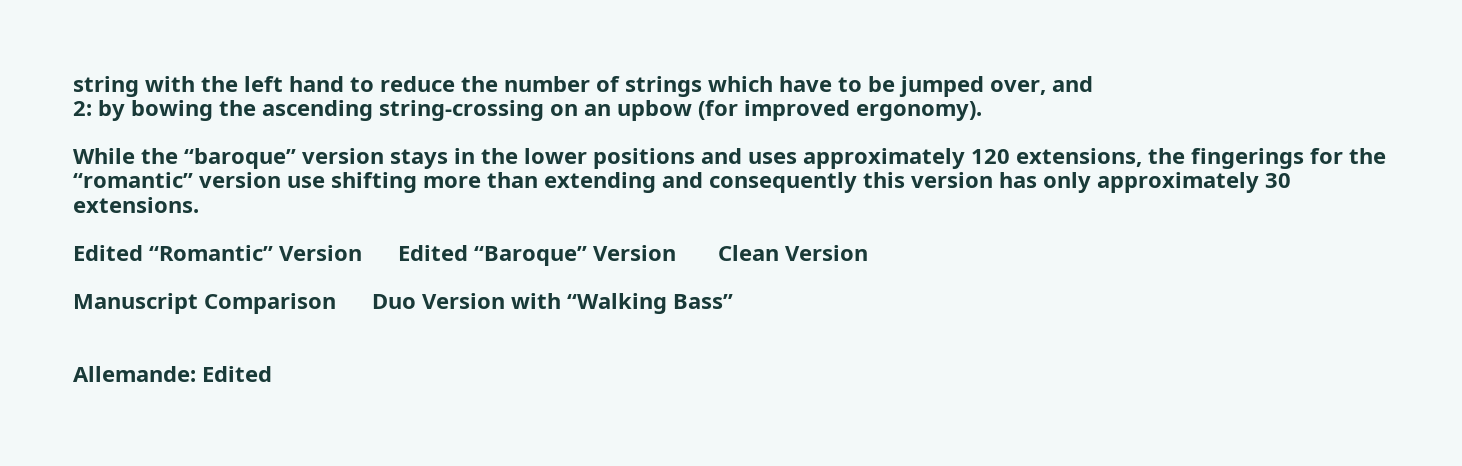string with the left hand to reduce the number of strings which have to be jumped over, and
2: by bowing the ascending string-crossing on an upbow (for improved ergonomy).

While the “baroque” version stays in the lower positions and uses approximately 120 extensions, the fingerings for the “romantic” version use shifting more than extending and consequently this version has only approximately 30 extensions.

Edited “Romantic” Version      Edited “Baroque” Version       Clean Version

Manuscript Comparison      Duo Version with “Walking Bass”


Allemande: Edited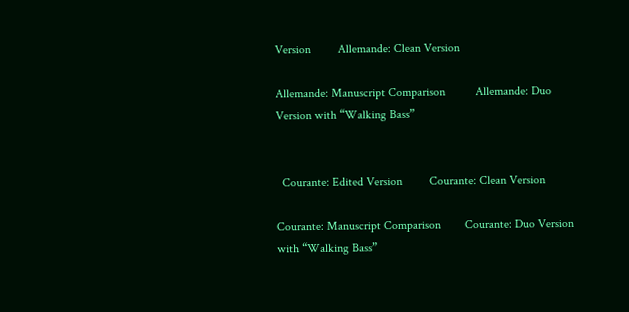Version         Allemande: Clean Version

Allemande: Manuscript Comparison          Allemande: Duo Version with “Walking Bass”


  Courante: Edited Version         Courante: Clean Version

Courante: Manuscript Comparison        Courante: Duo Version with “Walking Bass”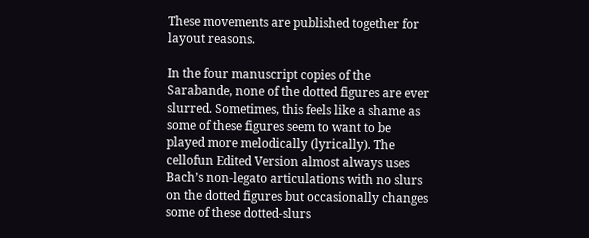These movements are published together for layout reasons.

In the four manuscript copies of the Sarabande, none of the dotted figures are ever slurred. Sometimes, this feels like a shame as some of these figures seem to want to be played more melodically (lyrically). The cellofun Edited Version almost always uses Bach’s non-legato articulations with no slurs on the dotted figures but occasionally changes some of these dotted-slurs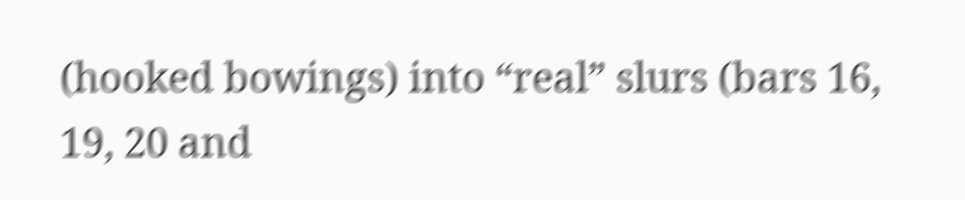(hooked bowings) into “real” slurs (bars 16, 19, 20 and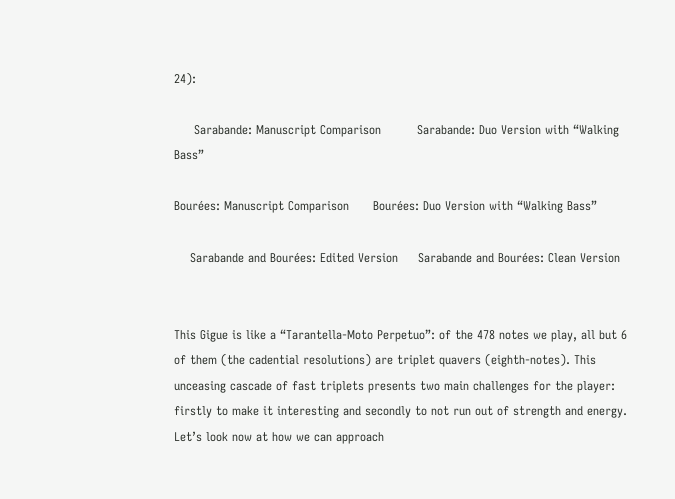24):

     Sarabande: Manuscript Comparison         Sarabande: Duo Version with “Walking Bass”

Bourées: Manuscript Comparison      Bourées: Duo Version with “Walking Bass”

    Sarabande and Bourées: Edited Version     Sarabande and Bourées: Clean Version


This Gigue is like a “Tarantella-Moto Perpetuo”: of the 478 notes we play, all but 6 of them (the cadential resolutions) are triplet quavers (eighth-notes). This unceasing cascade of fast triplets presents two main challenges for the player: firstly to make it interesting and secondly to not run out of strength and energy. Let’s look now at how we can approach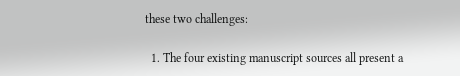these two challenges:

  1. The four existing manuscript sources all present a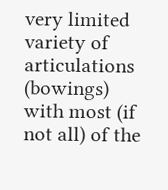very limited variety of articulations (bowings) with most (if not all) of the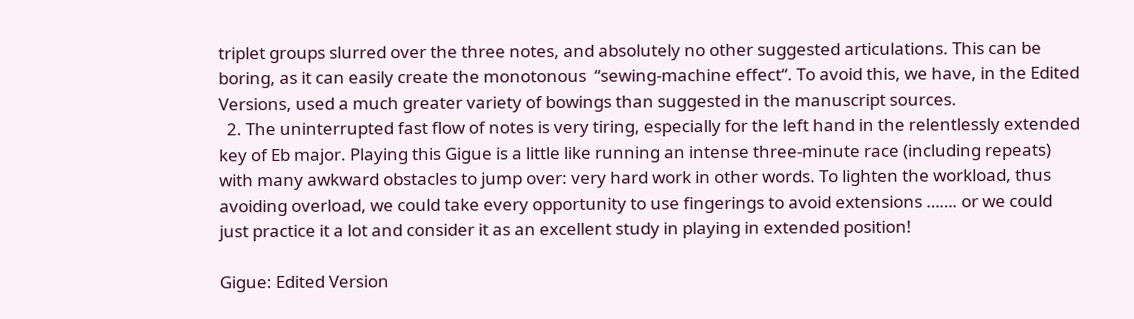triplet groups slurred over the three notes, and absolutely no other suggested articulations. This can be boring, as it can easily create the monotonous  “sewing-machine effect“. To avoid this, we have, in the Edited Versions, used a much greater variety of bowings than suggested in the manuscript sources.
  2. The uninterrupted fast flow of notes is very tiring, especially for the left hand in the relentlessly extended key of Eb major. Playing this Gigue is a little like running an intense three-minute race (including repeats) with many awkward obstacles to jump over: very hard work in other words. To lighten the workload, thus avoiding overload, we could take every opportunity to use fingerings to avoid extensions ……. or we could just practice it a lot and consider it as an excellent study in playing in extended position!

Gigue: Edited Version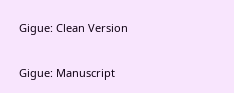Gigue: Clean Version

Gigue: Manuscript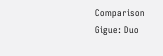Comparison    Gigue: Duo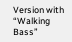Version with “Walking Bass”